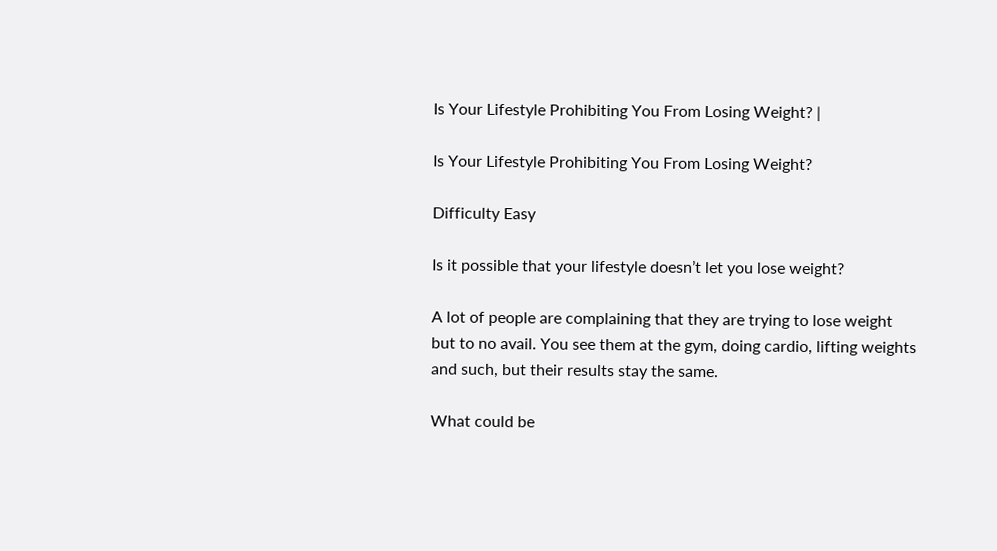Is Your Lifestyle Prohibiting You From Losing Weight? |

Is Your Lifestyle Prohibiting You From Losing Weight?

Difficulty Easy

Is it possible that your lifestyle doesn’t let you lose weight?

A lot of people are complaining that they are trying to lose weight but to no avail. You see them at the gym, doing cardio, lifting weights and such, but their results stay the same.

What could be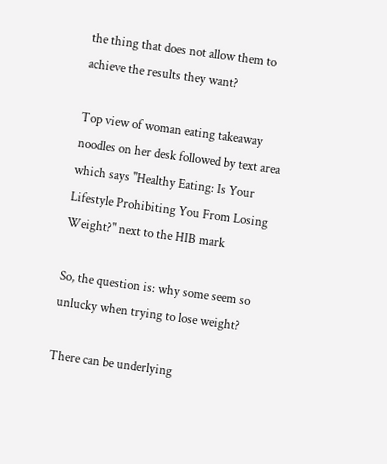the thing that does not allow them to achieve the results they want?

Top view of woman eating takeaway noodles on her desk followed by text area which says "Healthy Eating: Is Your Lifestyle Prohibiting You From Losing Weight?" next to the HIB mark

So, the question is: why some seem so unlucky when trying to lose weight?

There can be underlying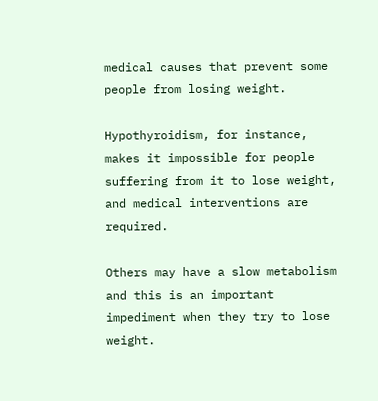medical causes that prevent some people from losing weight.

Hypothyroidism, for instance, makes it impossible for people suffering from it to lose weight, and medical interventions are required.

Others may have a slow metabolism and this is an important impediment when they try to lose weight.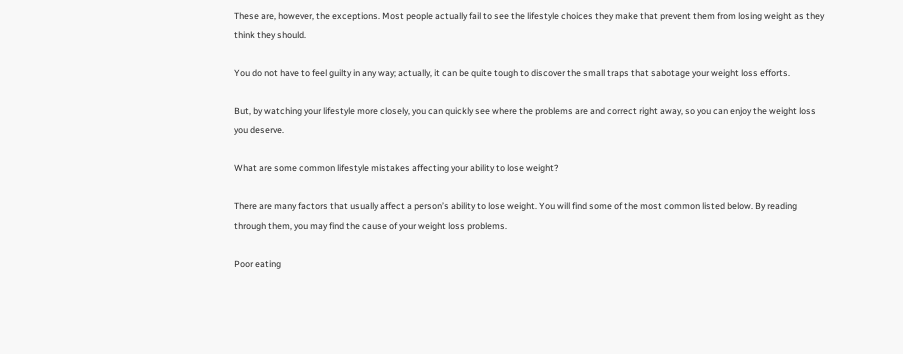These are, however, the exceptions. Most people actually fail to see the lifestyle choices they make that prevent them from losing weight as they think they should.

You do not have to feel guilty in any way; actually, it can be quite tough to discover the small traps that sabotage your weight loss efforts.

But, by watching your lifestyle more closely, you can quickly see where the problems are and correct right away, so you can enjoy the weight loss you deserve.

What are some common lifestyle mistakes affecting your ability to lose weight?

There are many factors that usually affect a person’s ability to lose weight. You will find some of the most common listed below. By reading through them, you may find the cause of your weight loss problems.

Poor eating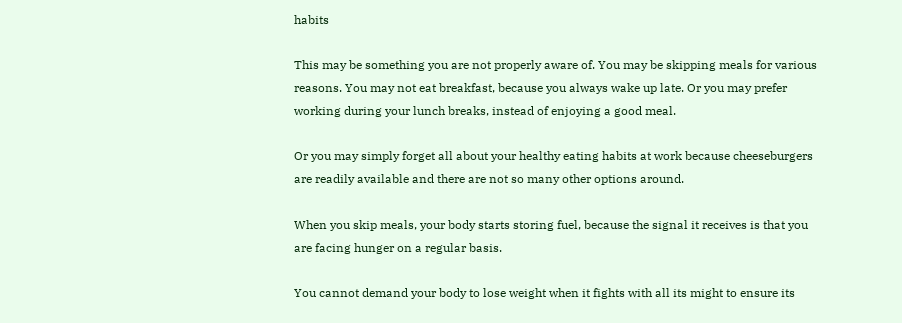habits

This may be something you are not properly aware of. You may be skipping meals for various reasons. You may not eat breakfast, because you always wake up late. Or you may prefer working during your lunch breaks, instead of enjoying a good meal.

Or you may simply forget all about your healthy eating habits at work because cheeseburgers are readily available and there are not so many other options around.

When you skip meals, your body starts storing fuel, because the signal it receives is that you are facing hunger on a regular basis.

You cannot demand your body to lose weight when it fights with all its might to ensure its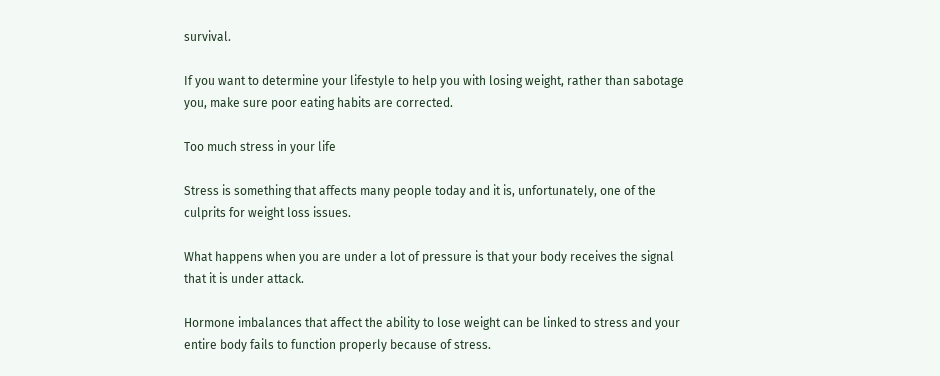survival.

If you want to determine your lifestyle to help you with losing weight, rather than sabotage you, make sure poor eating habits are corrected.

Too much stress in your life

Stress is something that affects many people today and it is, unfortunately, one of the culprits for weight loss issues.

What happens when you are under a lot of pressure is that your body receives the signal that it is under attack.

Hormone imbalances that affect the ability to lose weight can be linked to stress and your entire body fails to function properly because of stress.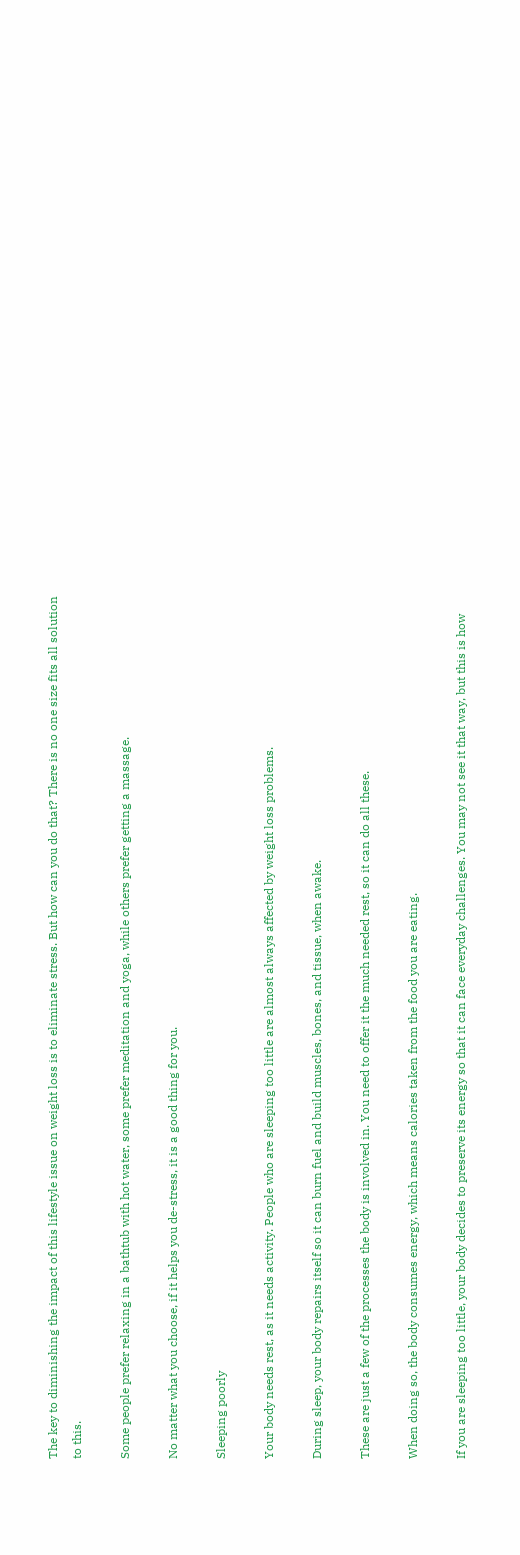The key to diminishing the impact of this lifestyle issue on weight loss is to eliminate stress. But how can you do that? There is no one size fits all solution to this.

Some people prefer relaxing in a bathtub with hot water, some prefer meditation and yoga, while others prefer getting a massage.

No matter what you choose, if it helps you de-stress, it is a good thing for you.

Sleeping poorly

Your body needs rest, as it needs activity. People who are sleeping too little are almost always affected by weight loss problems.

During sleep, your body repairs itself so it can burn fuel and build muscles, bones, and tissue, when awake.

These are just a few of the processes the body is involved in. You need to offer it the much needed rest, so it can do all these.

When doing so, the body consumes energy, which means calories taken from the food you are eating.

If you are sleeping too little, your body decides to preserve its energy so that it can face everyday challenges. You may not see it that way, but this is how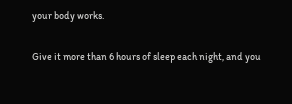your body works.

Give it more than 6 hours of sleep each night, and you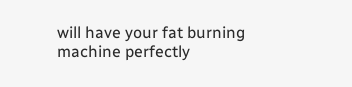will have your fat burning machine perfectly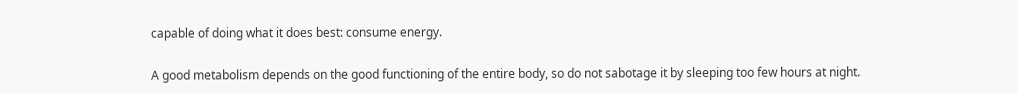capable of doing what it does best: consume energy.

A good metabolism depends on the good functioning of the entire body, so do not sabotage it by sleeping too few hours at night.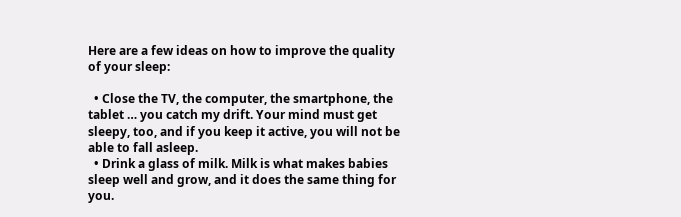Here are a few ideas on how to improve the quality of your sleep:

  • Close the TV, the computer, the smartphone, the tablet … you catch my drift. Your mind must get sleepy, too, and if you keep it active, you will not be able to fall asleep.
  • Drink a glass of milk. Milk is what makes babies sleep well and grow, and it does the same thing for you.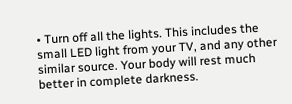• Turn off all the lights. This includes the small LED light from your TV, and any other similar source. Your body will rest much better in complete darkness.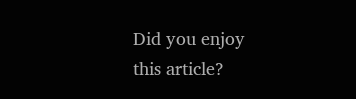Did you enjoy this article?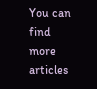You can find more articles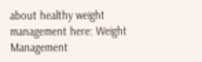about healthy weight management here: Weight Management